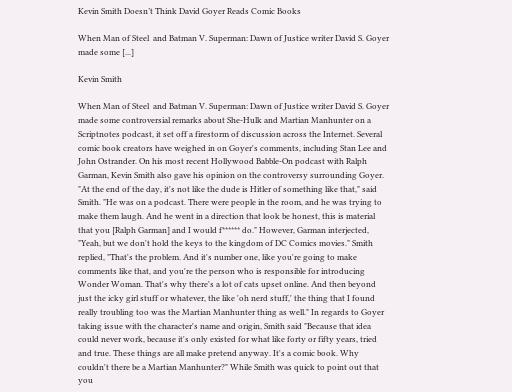Kevin Smith Doesn’t Think David Goyer Reads Comic Books

When Man of Steel  and Batman V. Superman: Dawn of Justice writer David S. Goyer made some [...]

Kevin Smith

When Man of Steel  and Batman V. Superman: Dawn of Justice writer David S. Goyer made some controversial remarks about She-Hulk and Martian Manhunter on a Scriptnotes podcast, it set off a firestorm of discussion across the Internet. Several comic book creators have weighed in on Goyer's comments, including Stan Lee and John Ostrander. On his most recent Hollywood Babble-On podcast with Ralph Garman, Kevin Smith also gave his opinion on the controversy surrounding Goyer. "At the end of the day, it's not like the dude is Hitler of something like that," said Smith. "He was on a podcast. There were people in the room, and he was trying to make them laugh. And he went in a direction that look be honest, this is material that you [Ralph Garman] and I would f****** do." However, Garman interjected, "Yeah, but we don't hold the keys to the kingdom of DC Comics movies." Smith replied, "That's the problem. And it's number one, like you're going to make comments like that, and you're the person who is responsible for introducing Wonder Woman. That's why there's a lot of cats upset online. And then beyond just the icky girl stuff or whatever, the like 'oh nerd stuff,' the thing that I found really troubling too was the Martian Manhunter thing as well." In regards to Goyer taking issue with the character's name and origin, Smith said "Because that idea could never work, because it's only existed for what like forty or fifty years, tried and true. These things are all make pretend anyway. It's a comic book. Why couldn't there be a Martian Manhunter?" While Smith was quick to point out that you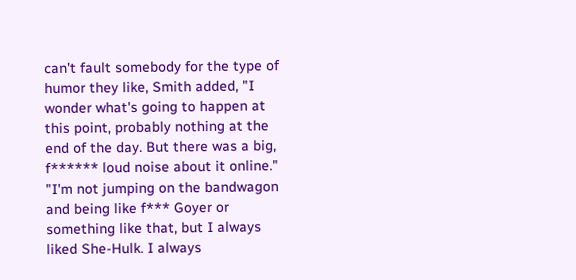can't fault somebody for the type of humor they like, Smith added, "I wonder what's going to happen at this point, probably nothing at the end of the day. But there was a big, f****** loud noise about it online." "I'm not jumping on the bandwagon and being like f*** Goyer or something like that, but I always liked She-Hulk. I always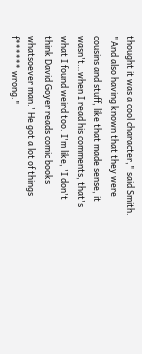thought it was a cool character," said Smith. "And also having known that they were cousins and stuff, like that made sense, it wasn't…when I read his comments, that's what I found weird too. I'm like, 'I don't think David Goyer reads comic books whatsoever man.' He got a lot of things f****** wrong."